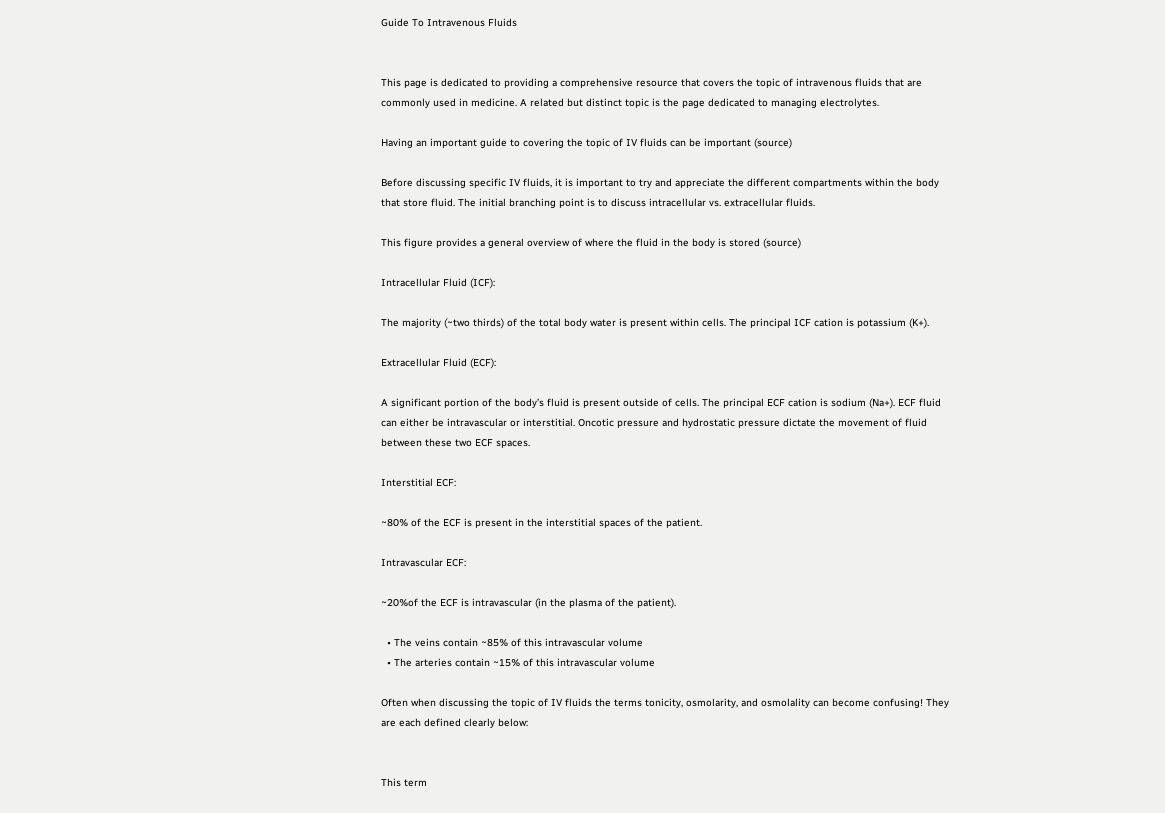Guide To Intravenous Fluids


This page is dedicated to providing a comprehensive resource that covers the topic of intravenous fluids that are commonly used in medicine. A related but distinct topic is the page dedicated to managing electrolytes.

Having an important guide to covering the topic of IV fluids can be important (source)

Before discussing specific IV fluids, it is important to try and appreciate the different compartments within the body that store fluid. The initial branching point is to discuss intracellular vs. extracellular fluids.

This figure provides a general overview of where the fluid in the body is stored (source)

Intracellular Fluid (ICF):

The majority (~two thirds) of the total body water is present within cells. The principal ICF cation is potassium (K+).

Extracellular Fluid (ECF):

A significant portion of the body’s fluid is present outside of cells. The principal ECF cation is sodium (Na+). ECF fluid can either be intravascular or interstitial. Oncotic pressure and hydrostatic pressure dictate the movement of fluid between these two ECF spaces.

Interstitial ECF:

~80% of the ECF is present in the interstitial spaces of the patient.

Intravascular ECF:

~20%of the ECF is intravascular (in the plasma of the patient).

  • The veins contain ~85% of this intravascular volume
  • The arteries contain ~15% of this intravascular volume

Often when discussing the topic of IV fluids the terms tonicity, osmolarity, and osmolality can become confusing! They are each defined clearly below:


This term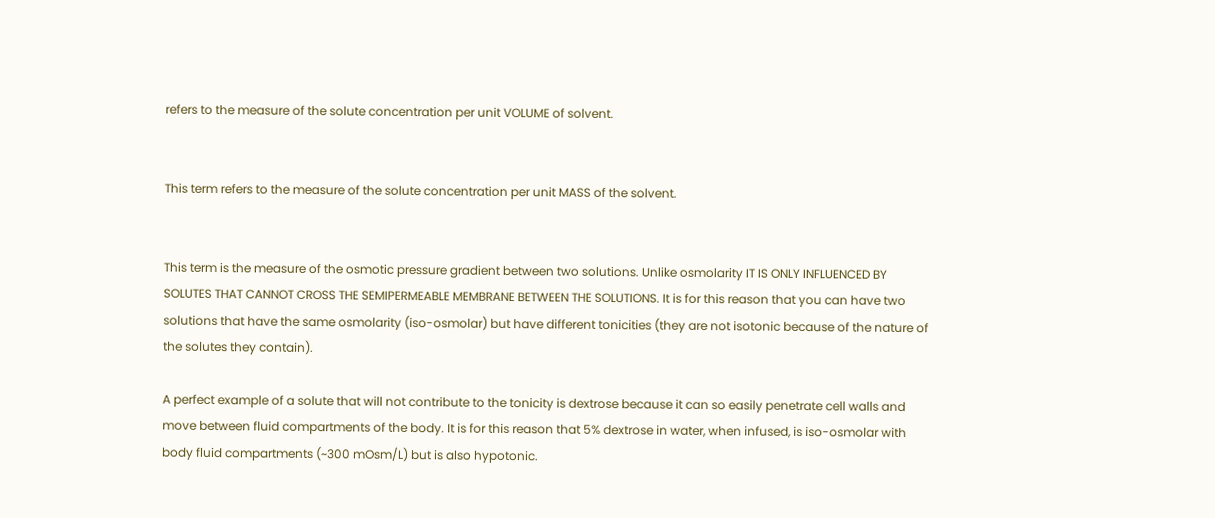refers to the measure of the solute concentration per unit VOLUME of solvent.


This term refers to the measure of the solute concentration per unit MASS of the solvent.


This term is the measure of the osmotic pressure gradient between two solutions. Unlike osmolarity IT IS ONLY INFLUENCED BY SOLUTES THAT CANNOT CROSS THE SEMIPERMEABLE MEMBRANE BETWEEN THE SOLUTIONS. It is for this reason that you can have two solutions that have the same osmolarity (iso-osmolar) but have different tonicities (they are not isotonic because of the nature of the solutes they contain).

A perfect example of a solute that will not contribute to the tonicity is dextrose because it can so easily penetrate cell walls and move between fluid compartments of the body. It is for this reason that 5% dextrose in water, when infused, is iso-osmolar with body fluid compartments (~300 mOsm/L) but is also hypotonic.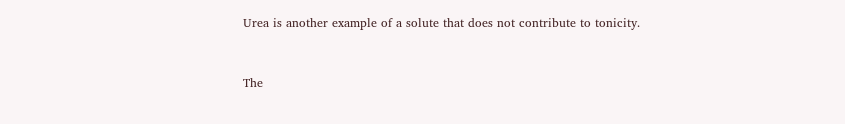Urea is another example of a solute that does not contribute to tonicity.


The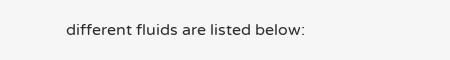different fluids are listed below: